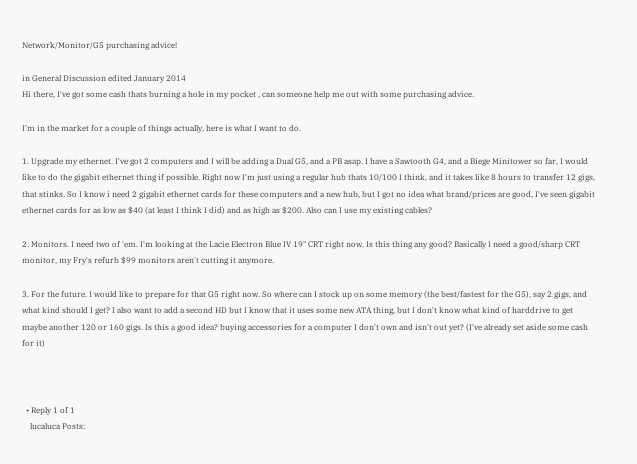Network/Monitor/G5 purchasing advice!

in General Discussion edited January 2014
Hi there, I've got some cash thats burning a hole in my pocket , can someone help me out with some purchasing advice.

I'm in the market for a couple of things actually, here is what I want to do.

1. Upgrade my ethernet. I've got 2 computers and I will be adding a Dual G5, and a PB asap. I have a Sawtooth G4, and a Biege Minitower so far, I would like to do the gigabit ethernet thing if possible. Right now I'm just using a regular hub thats 10/100 I think, and it takes like 8 hours to transfer 12 gigs, that stinks. So I know i need 2 gigabit ethernet cards for these computers and a new hub, but I got no idea what brand/prices are good, I've seen gigabit ethernet cards for as low as $40 (at least I think I did) and as high as $200. Also can I use my existing cables?

2. Monitors. I need two of 'em. I'm looking at the Lacie Electron Blue IV 19" CRT right now. Is this thing any good? Basically I need a good/sharp CRT monitor, my Fry's refurb $99 monitors aren't cutting it anymore.

3. For the future. I would like to prepare for that G5 right now. So where can I stock up on some memory (the best/fastest for the G5), say 2 gigs, and what kind should I get? I also want to add a second HD but I know that it uses some new ATA thing, but I don't know what kind of harddrive to get maybe another 120 or 160 gigs. Is this a good idea? buying accessories for a computer I don't own and isn't out yet? (I've already set aside some cash for it)



  • Reply 1 of 1
    lucaluca Posts: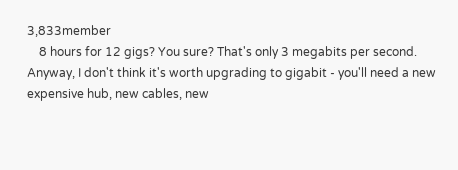3,833member
    8 hours for 12 gigs? You sure? That's only 3 megabits per second. Anyway, I don't think it's worth upgrading to gigabit - you'll need a new expensive hub, new cables, new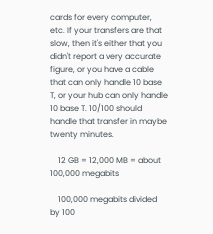cards for every computer, etc. If your transfers are that slow, then it's either that you didn't report a very accurate figure, or you have a cable that can only handle 10 base T, or your hub can only handle 10 base T. 10/100 should handle that transfer in maybe twenty minutes.

    12 GB = 12,000 MB = about 100,000 megabits

    100,000 megabits divided by 100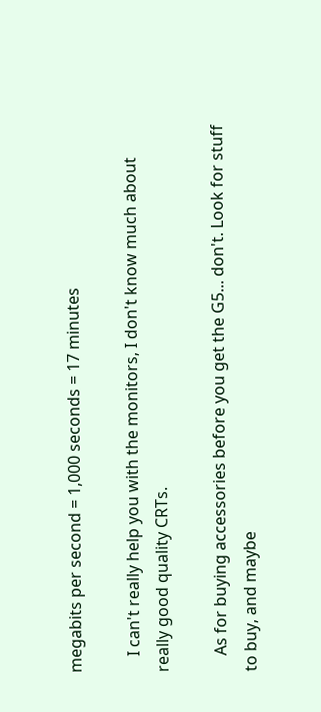megabits per second = 1,000 seconds = 17 minutes

    I can't really help you with the monitors, I don't know much about really good quality CRTs.

    As for buying accessories before you get the G5... don't. Look for stuff to buy, and maybe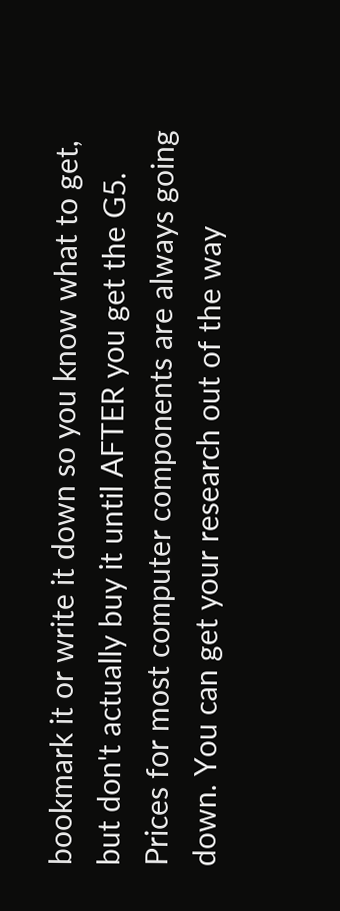bookmark it or write it down so you know what to get, but don't actually buy it until AFTER you get the G5. Prices for most computer components are always going down. You can get your research out of the way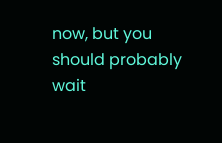now, but you should probably wait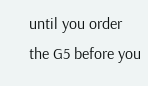until you order the G5 before you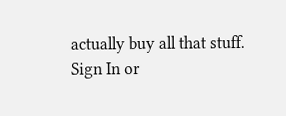actually buy all that stuff.
Sign In or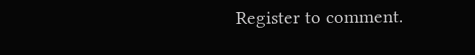Register to comment.